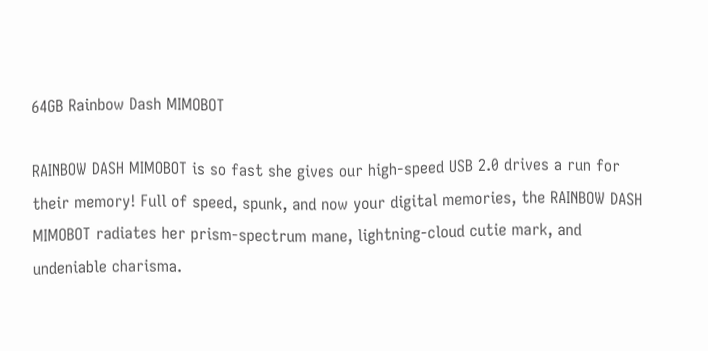64GB Rainbow Dash MIMOBOT

RAINBOW DASH MIMOBOT is so fast she gives our high-speed USB 2.0 drives a run for their memory! Full of speed, spunk, and now your digital memories, the RAINBOW DASH MIMOBOT radiates her prism-spectrum mane, lightning-cloud cutie mark, and undeniable charisma.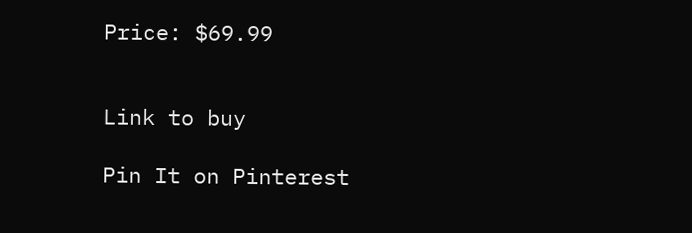Price: $69.99


Link to buy

Pin It on Pinterest